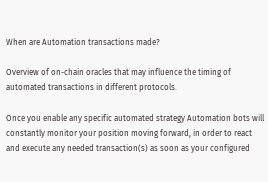When are Automation transactions made?

Overview of on-chain oracles that may influence the timing of automated transactions in different protocols.

Once you enable any specific automated strategy Automation bots will constantly monitor your position moving forward, in order to react and execute any needed transaction(s) as soon as your configured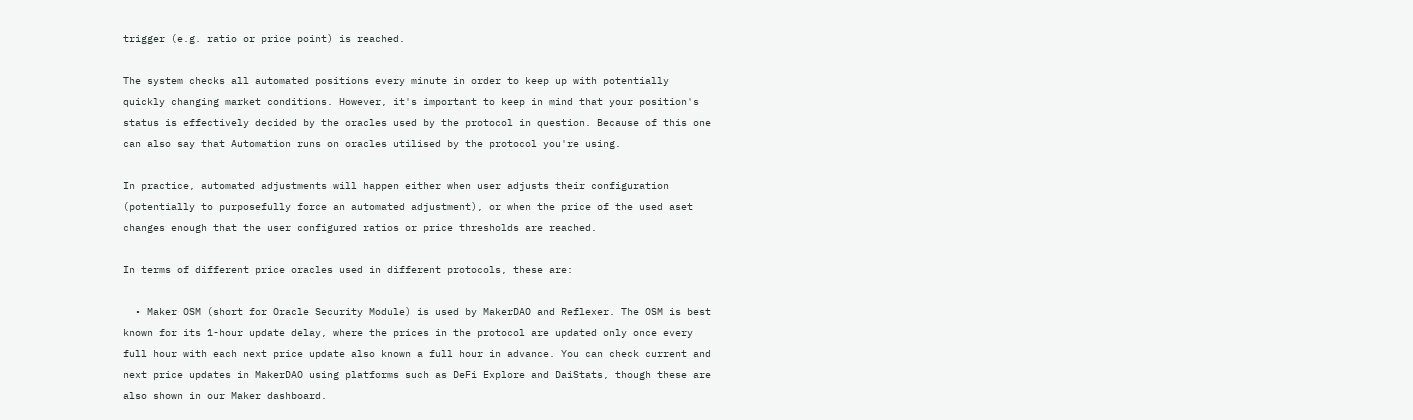trigger (e.g. ratio or price point) is reached.

The system checks all automated positions every minute in order to keep up with potentially quickly changing market conditions. However, it's important to keep in mind that your position's status is effectively decided by the oracles used by the protocol in question. Because of this one can also say that Automation runs on oracles utilised by the protocol you're using.

In practice, automated adjustments will happen either when user adjusts their configuration (potentially to purposefully force an automated adjustment), or when the price of the used aset changes enough that the user configured ratios or price thresholds are reached.

In terms of different price oracles used in different protocols, these are:

  • Maker OSM (short for Oracle Security Module) is used by MakerDAO and Reflexer. The OSM is best known for its 1-hour update delay, where the prices in the protocol are updated only once every full hour with each next price update also known a full hour in advance. You can check current and next price updates in MakerDAO using platforms such as DeFi Explore and DaiStats, though these are also shown in our Maker dashboard.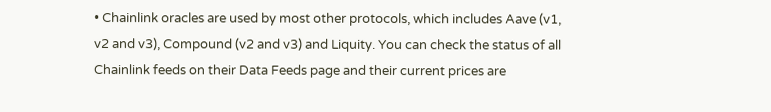• Chainlink oracles are used by most other protocols, which includes Aave (v1, v2 and v3), Compound (v2 and v3) and Liquity. You can check the status of all Chainlink feeds on their Data Feeds page and their current prices are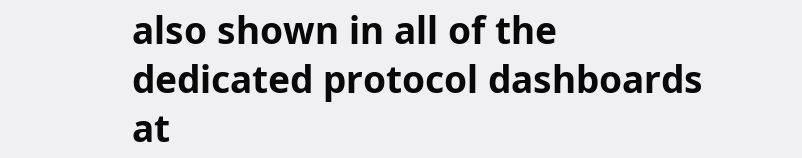also shown in all of the dedicated protocol dashboards at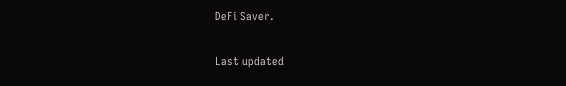DeFi Saver.

Last updated